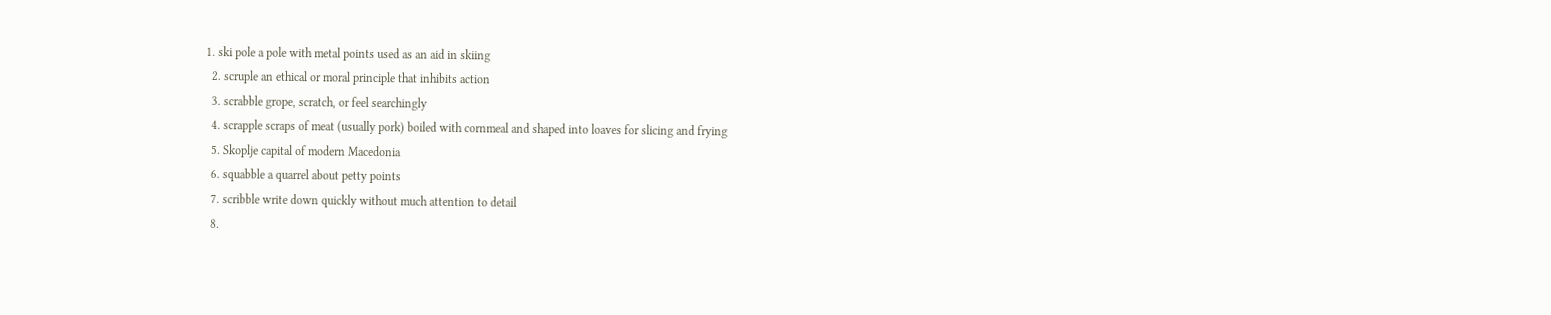1. ski pole a pole with metal points used as an aid in skiing
  2. scruple an ethical or moral principle that inhibits action
  3. scrabble grope, scratch, or feel searchingly
  4. scrapple scraps of meat (usually pork) boiled with cornmeal and shaped into loaves for slicing and frying
  5. Skoplje capital of modern Macedonia
  6. squabble a quarrel about petty points
  7. scribble write down quickly without much attention to detail
  8.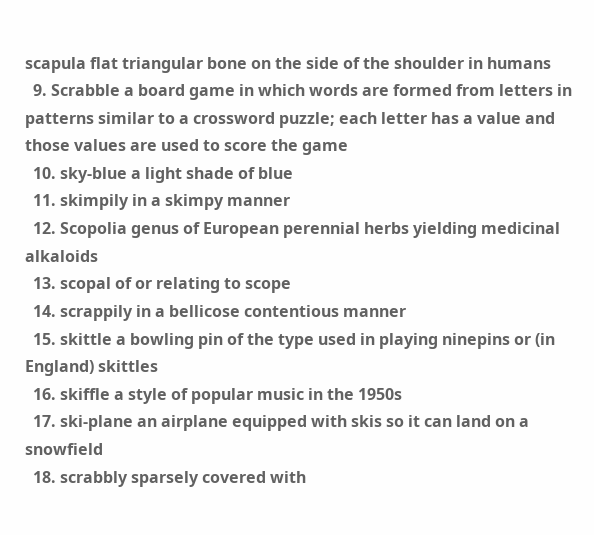scapula flat triangular bone on the side of the shoulder in humans
  9. Scrabble a board game in which words are formed from letters in patterns similar to a crossword puzzle; each letter has a value and those values are used to score the game
  10. sky-blue a light shade of blue
  11. skimpily in a skimpy manner
  12. Scopolia genus of European perennial herbs yielding medicinal alkaloids
  13. scopal of or relating to scope
  14. scrappily in a bellicose contentious manner
  15. skittle a bowling pin of the type used in playing ninepins or (in England) skittles
  16. skiffle a style of popular music in the 1950s
  17. ski-plane an airplane equipped with skis so it can land on a snowfield
  18. scrabbly sparsely covered with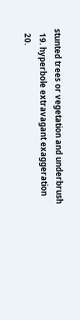stunted trees or vegetation and underbrush
  19. hyperbole extravagant exaggeration
  20.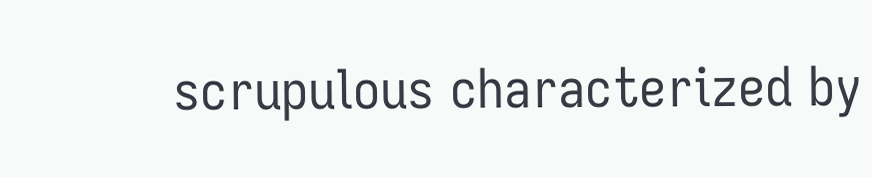scrupulous characterized by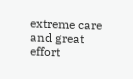extreme care and great effort